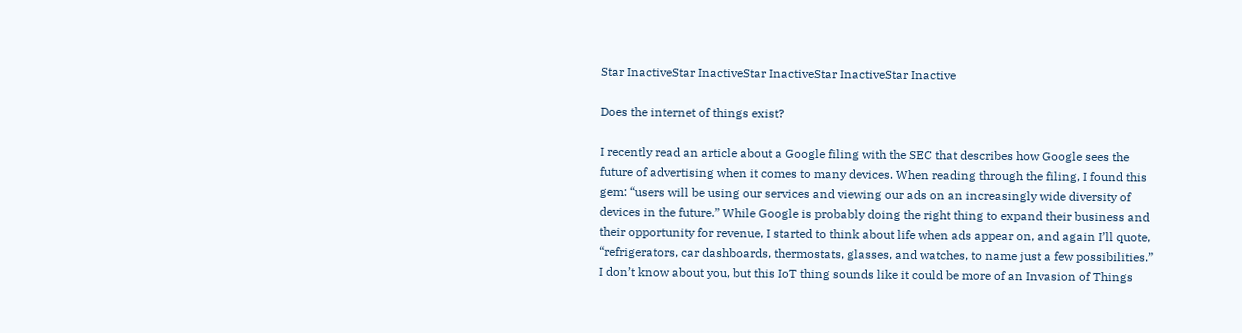Star InactiveStar InactiveStar InactiveStar InactiveStar Inactive

Does the internet of things exist?

I recently read an article about a Google filing with the SEC that describes how Google sees the future of advertising when it comes to many devices. When reading through the filing, I found this gem: “users will be using our services and viewing our ads on an increasingly wide diversity of devices in the future.” While Google is probably doing the right thing to expand their business and their opportunity for revenue, I started to think about life when ads appear on, and again I’ll quote, “refrigerators, car dashboards, thermostats, glasses, and watches, to name just a few possibilities.”  I don’t know about you, but this IoT thing sounds like it could be more of an Invasion of Things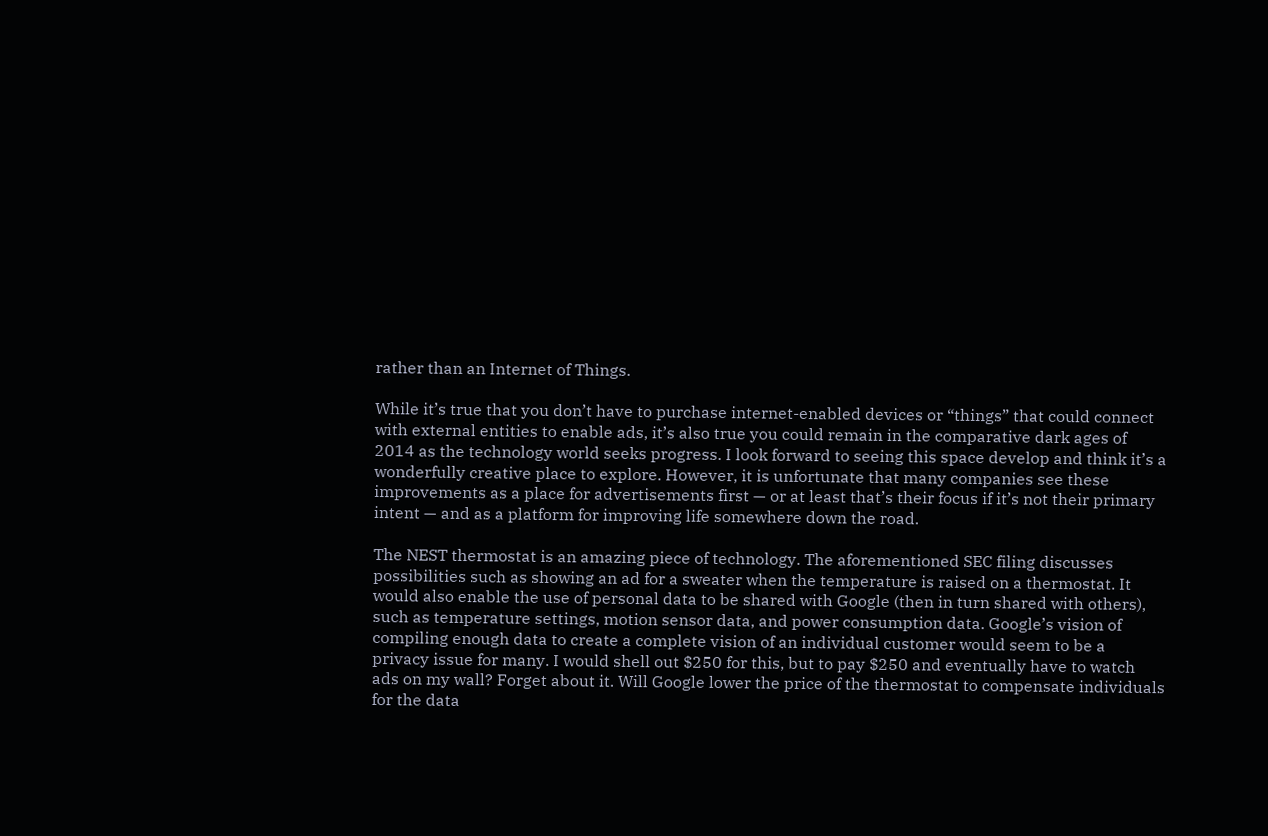rather than an Internet of Things.

While it’s true that you don’t have to purchase internet-enabled devices or “things” that could connect with external entities to enable ads, it’s also true you could remain in the comparative dark ages of 2014 as the technology world seeks progress. I look forward to seeing this space develop and think it’s a wonderfully creative place to explore. However, it is unfortunate that many companies see these improvements as a place for advertisements first — or at least that’s their focus if it’s not their primary intent — and as a platform for improving life somewhere down the road.

The NEST thermostat is an amazing piece of technology. The aforementioned SEC filing discusses possibilities such as showing an ad for a sweater when the temperature is raised on a thermostat. It would also enable the use of personal data to be shared with Google (then in turn shared with others), such as temperature settings, motion sensor data, and power consumption data. Google’s vision of compiling enough data to create a complete vision of an individual customer would seem to be a privacy issue for many. I would shell out $250 for this, but to pay $250 and eventually have to watch ads on my wall? Forget about it. Will Google lower the price of the thermostat to compensate individuals for the data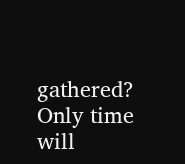gathered? Only time will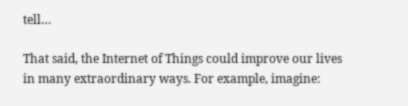tell…

That said, the Internet of Things could improve our lives in many extraordinary ways. For example, imagine: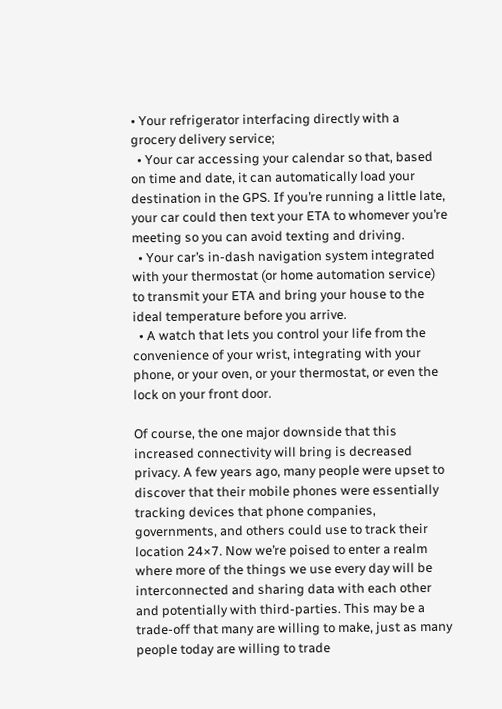• Your refrigerator interfacing directly with a grocery delivery service;
  • Your car accessing your calendar so that, based on time and date, it can automatically load your destination in the GPS. If you’re running a little late, your car could then text your ETA to whomever you’re meeting so you can avoid texting and driving.
  • Your car’s in-dash navigation system integrated with your thermostat (or home automation service) to transmit your ETA and bring your house to the ideal temperature before you arrive.
  • A watch that lets you control your life from the convenience of your wrist, integrating with your phone, or your oven, or your thermostat, or even the lock on your front door.

Of course, the one major downside that this increased connectivity will bring is decreased privacy. A few years ago, many people were upset to discover that their mobile phones were essentially tracking devices that phone companies, governments, and others could use to track their location 24×7. Now we’re poised to enter a realm where more of the things we use every day will be interconnected and sharing data with each other and potentially with third-parties. This may be a trade-off that many are willing to make, just as many people today are willing to trade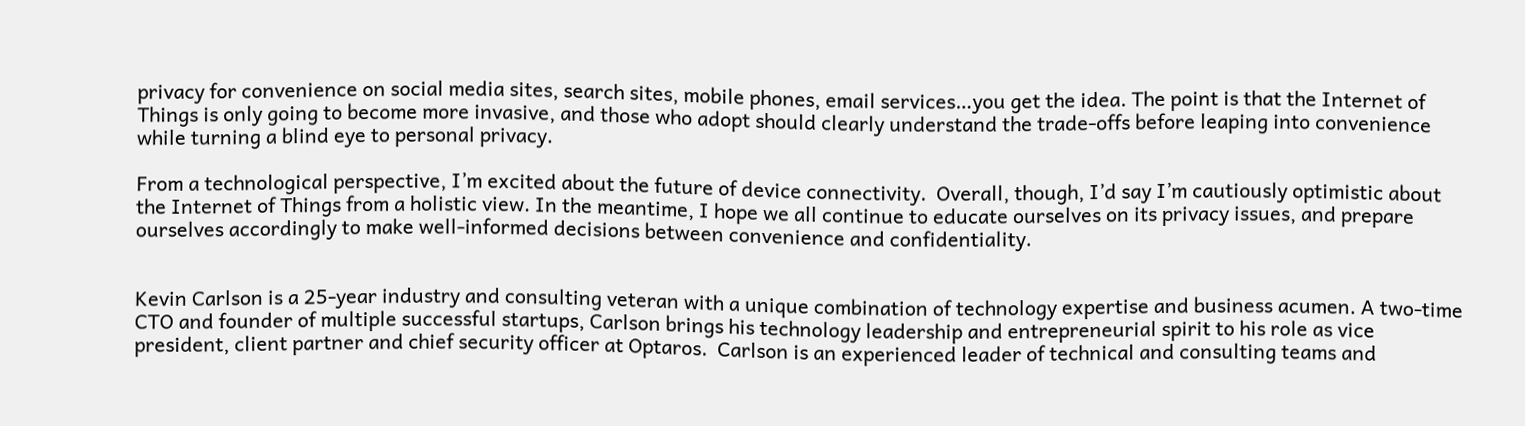privacy for convenience on social media sites, search sites, mobile phones, email services…you get the idea. The point is that the Internet of Things is only going to become more invasive, and those who adopt should clearly understand the trade-offs before leaping into convenience while turning a blind eye to personal privacy.

From a technological perspective, I’m excited about the future of device connectivity.  Overall, though, I’d say I’m cautiously optimistic about the Internet of Things from a holistic view. In the meantime, I hope we all continue to educate ourselves on its privacy issues, and prepare ourselves accordingly to make well-informed decisions between convenience and confidentiality.


Kevin Carlson is a 25-year industry and consulting veteran with a unique combination of technology expertise and business acumen. A two-time CTO and founder of multiple successful startups, Carlson brings his technology leadership and entrepreneurial spirit to his role as vice president, client partner and chief security officer at Optaros.  Carlson is an experienced leader of technical and consulting teams and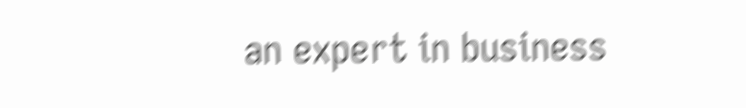an expert in business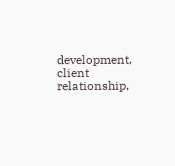development, client relationship,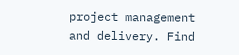project management and delivery. Find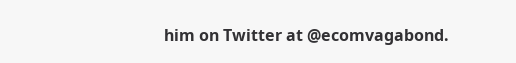him on Twitter at @ecomvagabond.